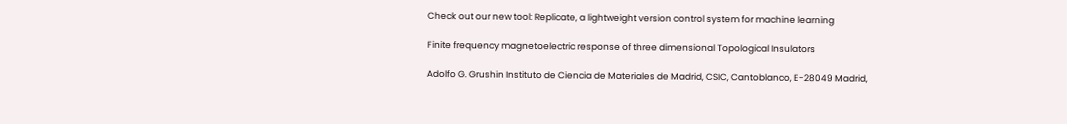Check out our new tool: Replicate, a lightweight version control system for machine learning

Finite frequency magnetoelectric response of three dimensional Topological Insulators

Adolfo G. Grushin Instituto de Ciencia de Materiales de Madrid, CSIC, Cantoblanco, E-28049 Madrid,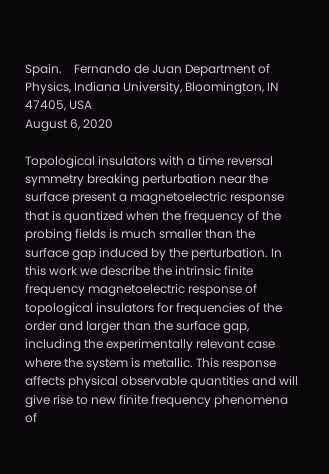Spain.    Fernando de Juan Department of Physics, Indiana University, Bloomington, IN 47405, USA
August 6, 2020

Topological insulators with a time reversal symmetry breaking perturbation near the surface present a magnetoelectric response that is quantized when the frequency of the probing fields is much smaller than the surface gap induced by the perturbation. In this work we describe the intrinsic finite frequency magnetoelectric response of topological insulators for frequencies of the order and larger than the surface gap, including the experimentally relevant case where the system is metallic. This response affects physical observable quantities and will give rise to new finite frequency phenomena of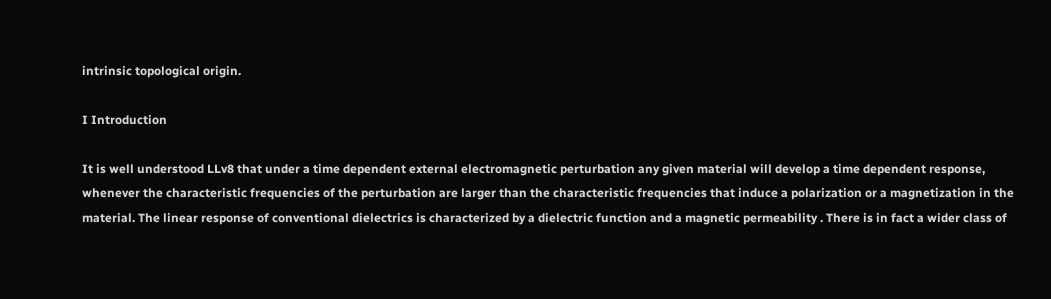intrinsic topological origin.

I Introduction

It is well understood LLv8 that under a time dependent external electromagnetic perturbation any given material will develop a time dependent response, whenever the characteristic frequencies of the perturbation are larger than the characteristic frequencies that induce a polarization or a magnetization in the material. The linear response of conventional dielectrics is characterized by a dielectric function and a magnetic permeability . There is in fact a wider class of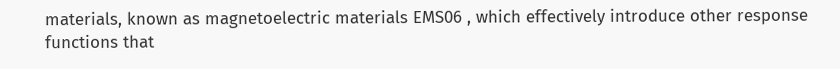materials, known as magnetoelectric materials EMS06 , which effectively introduce other response functions that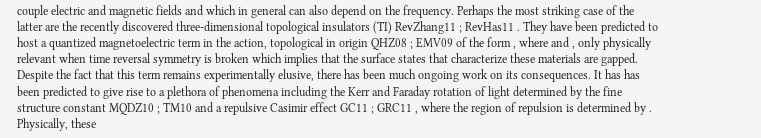couple electric and magnetic fields and which in general can also depend on the frequency. Perhaps the most striking case of the latter are the recently discovered three-dimensional topological insulators (TI) RevZhang11 ; RevHas11 . They have been predicted to host a quantized magnetoelectric term in the action, topological in origin QHZ08 ; EMV09 of the form , where and , only physically relevant when time reversal symmetry is broken which implies that the surface states that characterize these materials are gapped. Despite the fact that this term remains experimentally elusive, there has been much ongoing work on its consequences. It has has been predicted to give rise to a plethora of phenomena including the Kerr and Faraday rotation of light determined by the fine structure constant MQDZ10 ; TM10 and a repulsive Casimir effect GC11 ; GRC11 , where the region of repulsion is determined by . Physically, these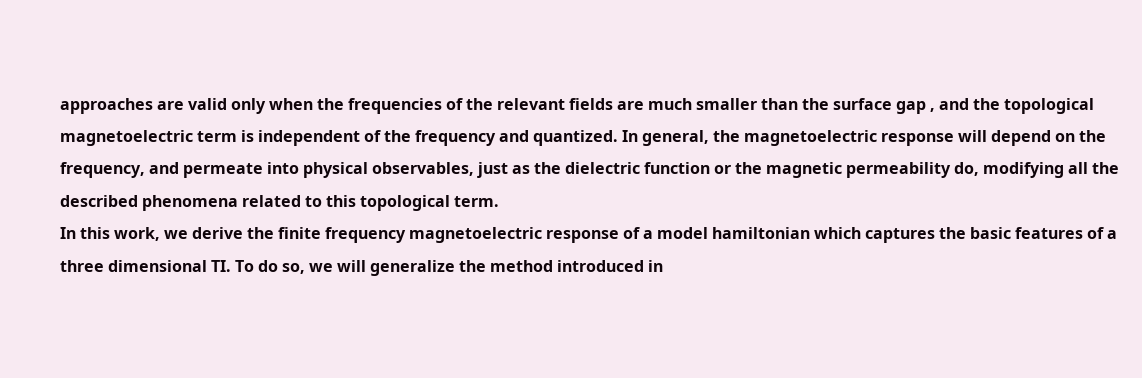approaches are valid only when the frequencies of the relevant fields are much smaller than the surface gap , and the topological magnetoelectric term is independent of the frequency and quantized. In general, the magnetoelectric response will depend on the frequency, and permeate into physical observables, just as the dielectric function or the magnetic permeability do, modifying all the described phenomena related to this topological term.
In this work, we derive the finite frequency magnetoelectric response of a model hamiltonian which captures the basic features of a three dimensional TI. To do so, we will generalize the method introduced in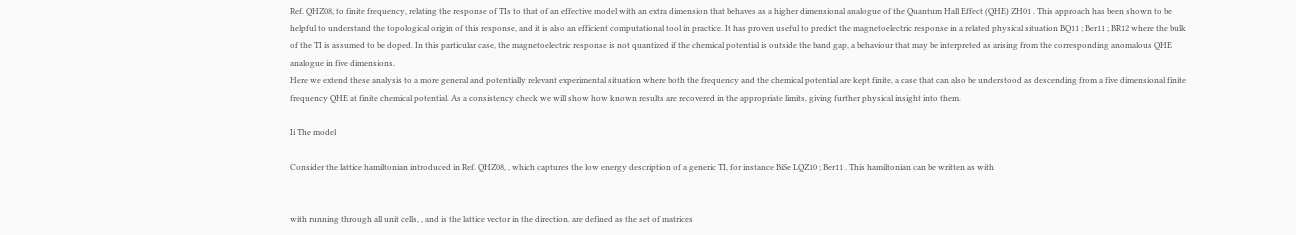Ref. QHZ08, to finite frequency, relating the response of TIs to that of an effective model with an extra dimension that behaves as a higher dimensional analogue of the Quantum Hall Effect (QHE) ZH01 . This approach has been shown to be helpful to understand the topological origin of this response, and it is also an efficient computational tool in practice. It has proven useful to predict the magnetoelectric response in a related physical situation BQ11 ; Ber11 ; BR12 where the bulk of the TI is assumed to be doped. In this particular case, the magnetoelectric response is not quantized if the chemical potential is outside the band gap, a behaviour that may be interpreted as arising from the corresponding anomalous QHE analogue in five dimensions.
Here we extend these analysis to a more general and potentially relevant experimental situation where both the frequency and the chemical potential are kept finite, a case that can also be understood as descending from a five dimensional finite frequency QHE at finite chemical potential. As a consistency check we will show how known results are recovered in the appropriate limits, giving further physical insight into them.

Ii The model

Consider the lattice hamiltonian introduced in Ref. QHZ08, , which captures the low energy description of a generic TI, for instance BiSe LQZ10 ; Ber11 . This hamiltonian can be written as with


with running through all unit cells, , and is the lattice vector in the direction. are defined as the set of matrices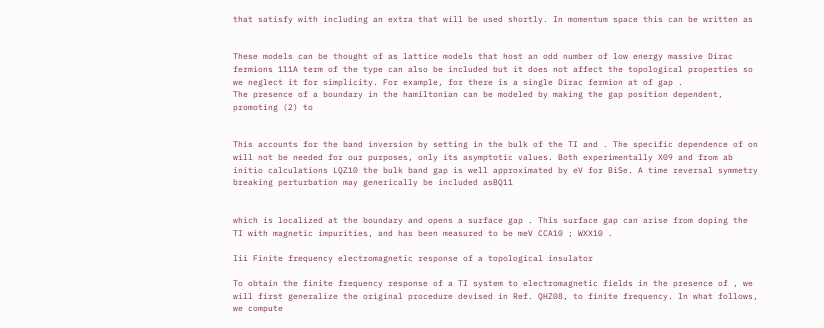that satisfy with including an extra that will be used shortly. In momentum space this can be written as


These models can be thought of as lattice models that host an odd number of low energy massive Dirac fermions 111A term of the type can also be included but it does not affect the topological properties so we neglect it for simplicity. For example, for there is a single Dirac fermion at of gap .
The presence of a boundary in the hamiltonian can be modeled by making the gap position dependent, promoting (2) to


This accounts for the band inversion by setting in the bulk of the TI and . The specific dependence of on will not be needed for our purposes, only its asymptotic values. Both experimentally X09 and from ab initio calculations LQZ10 the bulk band gap is well approximated by eV for BiSe. A time reversal symmetry breaking perturbation may generically be included asBQ11


which is localized at the boundary and opens a surface gap . This surface gap can arise from doping the TI with magnetic impurities, and has been measured to be meV CCA10 ; WXX10 .

Iii Finite frequency electromagnetic response of a topological insulator

To obtain the finite frequency response of a TI system to electromagnetic fields in the presence of , we will first generalize the original procedure devised in Ref. QHZ08, to finite frequency. In what follows, we compute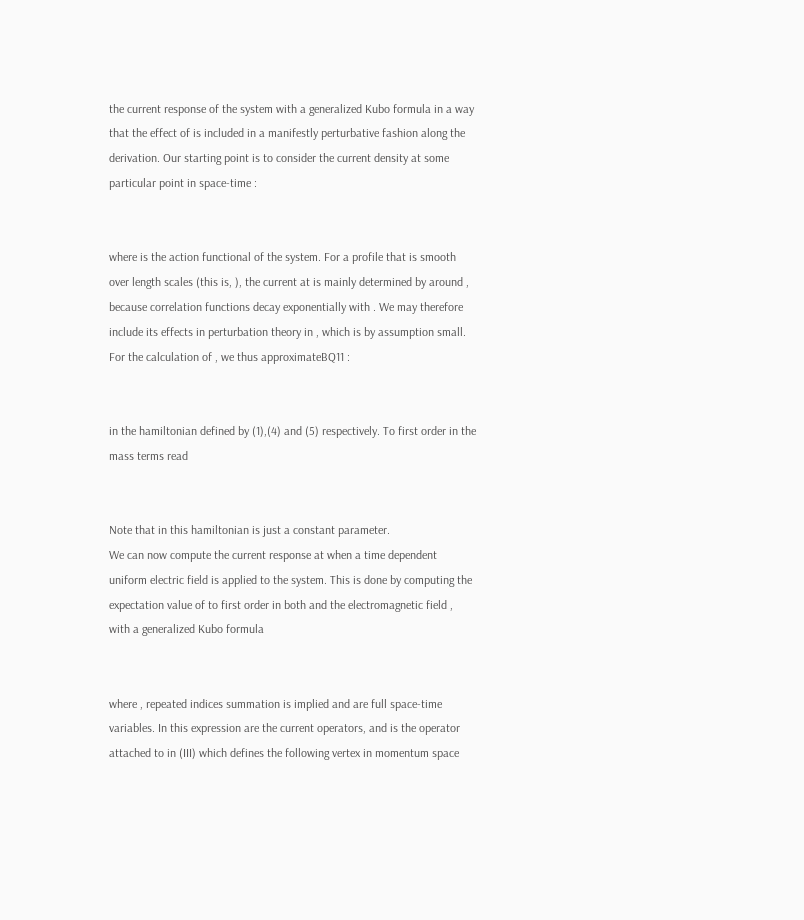the current response of the system with a generalized Kubo formula in a way that the effect of is included in a manifestly perturbative fashion along the derivation. Our starting point is to consider the current density at some particular point in space-time :


where is the action functional of the system. For a profile that is smooth over length scales (this is, ), the current at is mainly determined by around , because correlation functions decay exponentially with . We may therefore include its effects in perturbation theory in , which is by assumption small. For the calculation of , we thus approximateBQ11 :


in the hamiltonian defined by (1),(4) and (5) respectively. To first order in the mass terms read


Note that in this hamiltonian is just a constant parameter.
We can now compute the current response at when a time dependent uniform electric field is applied to the system. This is done by computing the expectation value of to first order in both and the electromagnetic field , with a generalized Kubo formula


where , repeated indices summation is implied and are full space-time variables. In this expression are the current operators, and is the operator attached to in (III) which defines the following vertex in momentum space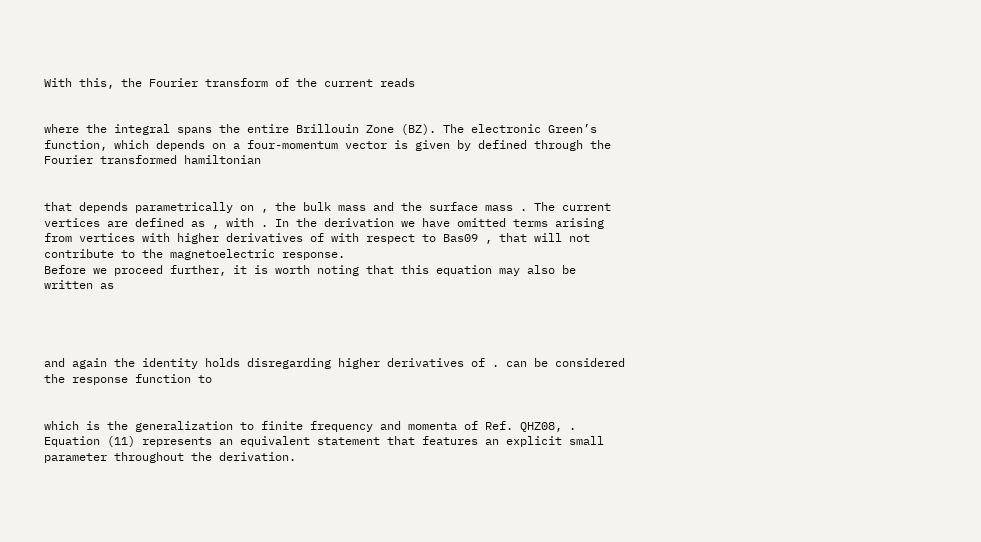With this, the Fourier transform of the current reads


where the integral spans the entire Brillouin Zone (BZ). The electronic Green’s function, which depends on a four-momentum vector is given by defined through the Fourier transformed hamiltonian


that depends parametrically on , the bulk mass and the surface mass . The current vertices are defined as , with . In the derivation we have omitted terms arising from vertices with higher derivatives of with respect to Bas09 , that will not contribute to the magnetoelectric response.
Before we proceed further, it is worth noting that this equation may also be written as




and again the identity holds disregarding higher derivatives of . can be considered the response function to


which is the generalization to finite frequency and momenta of Ref. QHZ08, . Equation (11) represents an equivalent statement that features an explicit small parameter throughout the derivation.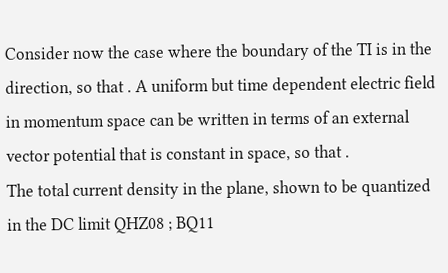Consider now the case where the boundary of the TI is in the direction, so that . A uniform but time dependent electric field in momentum space can be written in terms of an external vector potential that is constant in space, so that .
The total current density in the plane, shown to be quantized in the DC limit QHZ08 ; BQ11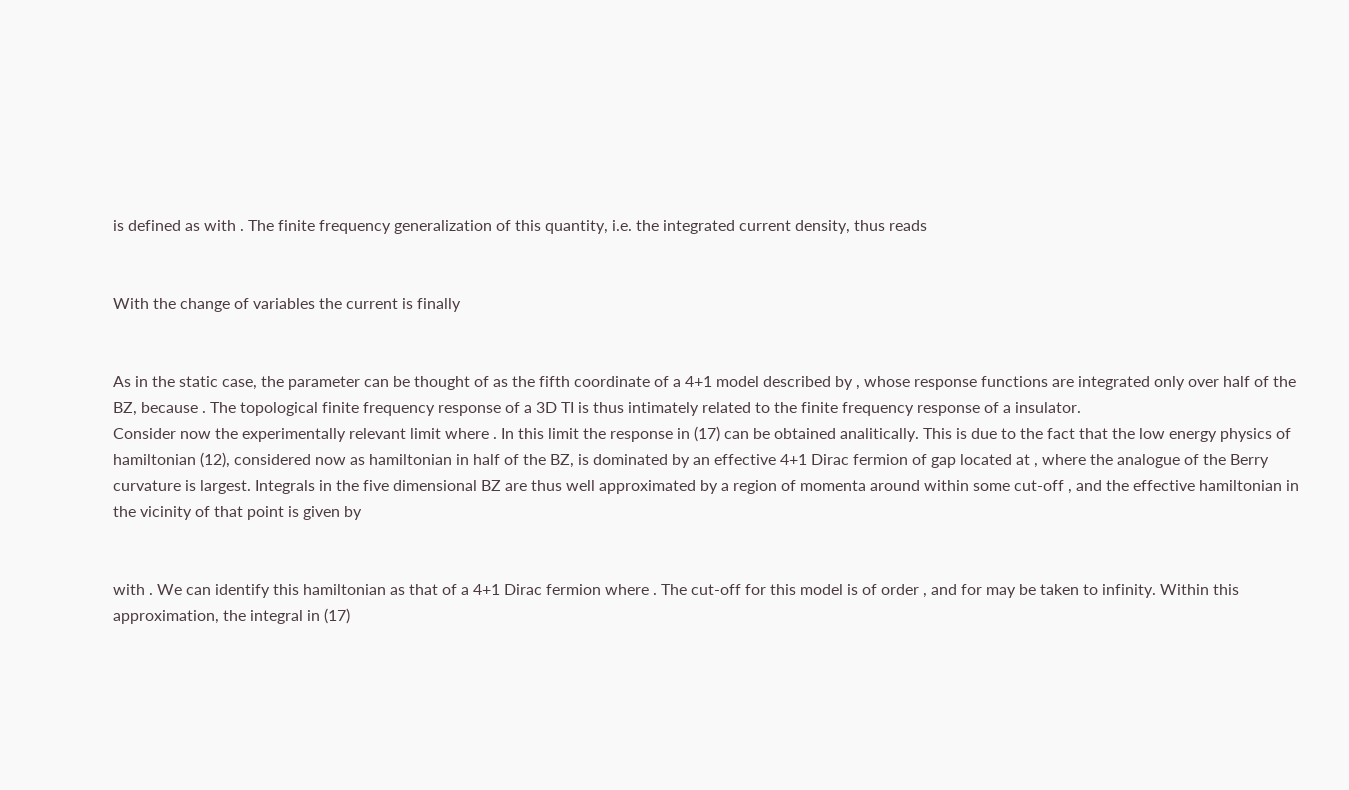is defined as with . The finite frequency generalization of this quantity, i.e. the integrated current density, thus reads


With the change of variables the current is finally


As in the static case, the parameter can be thought of as the fifth coordinate of a 4+1 model described by , whose response functions are integrated only over half of the BZ, because . The topological finite frequency response of a 3D TI is thus intimately related to the finite frequency response of a insulator.
Consider now the experimentally relevant limit where . In this limit the response in (17) can be obtained analitically. This is due to the fact that the low energy physics of hamiltonian (12), considered now as hamiltonian in half of the BZ, is dominated by an effective 4+1 Dirac fermion of gap located at , where the analogue of the Berry curvature is largest. Integrals in the five dimensional BZ are thus well approximated by a region of momenta around within some cut-off , and the effective hamiltonian in the vicinity of that point is given by


with . We can identify this hamiltonian as that of a 4+1 Dirac fermion where . The cut-off for this model is of order , and for may be taken to infinity. Within this approximation, the integral in (17)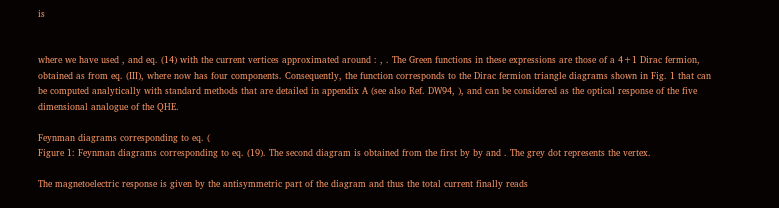is


where we have used , and eq. (14) with the current vertices approximated around : , . The Green functions in these expressions are those of a 4+1 Dirac fermion, obtained as from eq. (III), where now has four components. Consequently, the function corresponds to the Dirac fermion triangle diagrams shown in Fig. 1 that can be computed analytically with standard methods that are detailed in appendix A (see also Ref. DW94, ), and can be considered as the optical response of the five dimensional analogue of the QHE.

Feynman diagrams corresponding to eq. (
Figure 1: Feynman diagrams corresponding to eq. (19). The second diagram is obtained from the first by by and . The grey dot represents the vertex.

The magnetoelectric response is given by the antisymmetric part of the diagram and thus the total current finally reads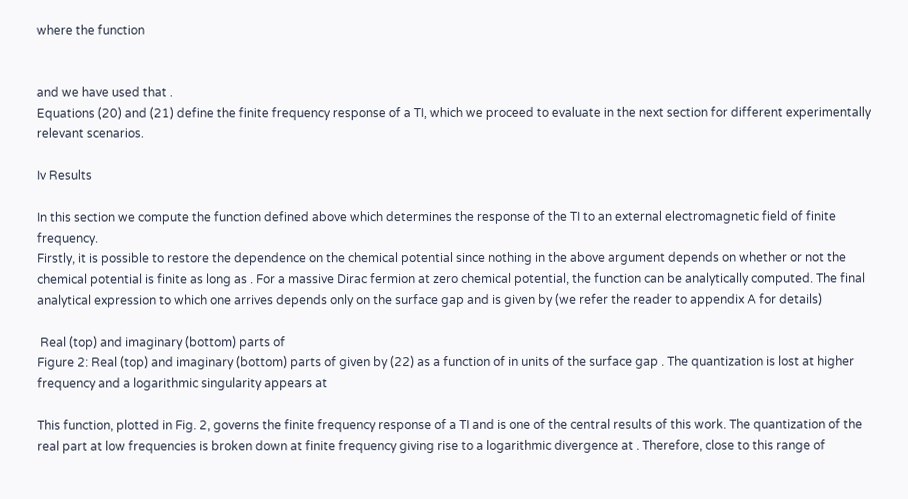where the function


and we have used that .
Equations (20) and (21) define the finite frequency response of a TI, which we proceed to evaluate in the next section for different experimentally relevant scenarios.

Iv Results

In this section we compute the function defined above which determines the response of the TI to an external electromagnetic field of finite frequency.
Firstly, it is possible to restore the dependence on the chemical potential since nothing in the above argument depends on whether or not the chemical potential is finite as long as . For a massive Dirac fermion at zero chemical potential, the function can be analytically computed. The final analytical expression to which one arrives depends only on the surface gap and is given by (we refer the reader to appendix A for details)

 Real (top) and imaginary (bottom) parts of
Figure 2: Real (top) and imaginary (bottom) parts of given by (22) as a function of in units of the surface gap . The quantization is lost at higher frequency and a logarithmic singularity appears at

This function, plotted in Fig. 2, governs the finite frequency response of a TI and is one of the central results of this work. The quantization of the real part at low frequencies is broken down at finite frequency giving rise to a logarithmic divergence at . Therefore, close to this range of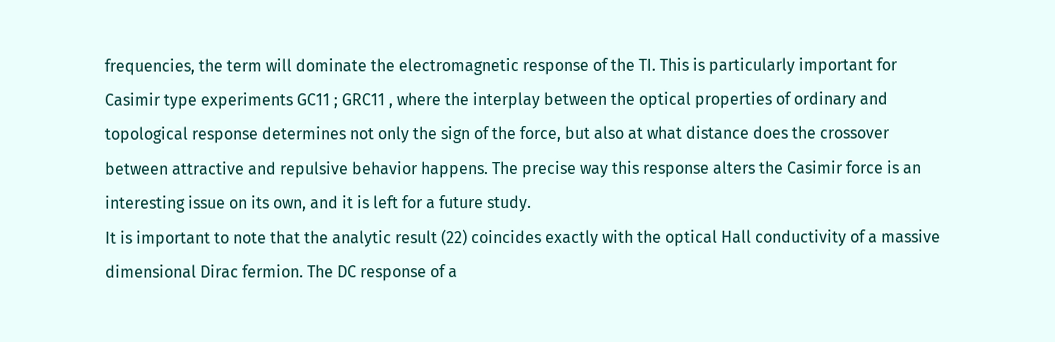frequencies, the term will dominate the electromagnetic response of the TI. This is particularly important for Casimir type experiments GC11 ; GRC11 , where the interplay between the optical properties of ordinary and topological response determines not only the sign of the force, but also at what distance does the crossover between attractive and repulsive behavior happens. The precise way this response alters the Casimir force is an interesting issue on its own, and it is left for a future study.
It is important to note that the analytic result (22) coincides exactly with the optical Hall conductivity of a massive dimensional Dirac fermion. The DC response of a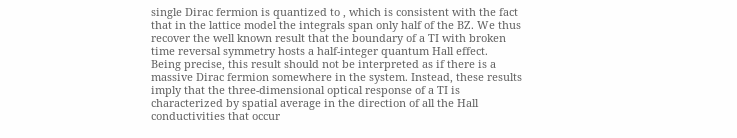single Dirac fermion is quantized to , which is consistent with the fact that in the lattice model the integrals span only half of the BZ. We thus recover the well known result that the boundary of a TI with broken time reversal symmetry hosts a half-integer quantum Hall effect.
Being precise, this result should not be interpreted as if there is a massive Dirac fermion somewhere in the system. Instead, these results imply that the three-dimensional optical response of a TI is characterized by spatial average in the direction of all the Hall conductivities that occur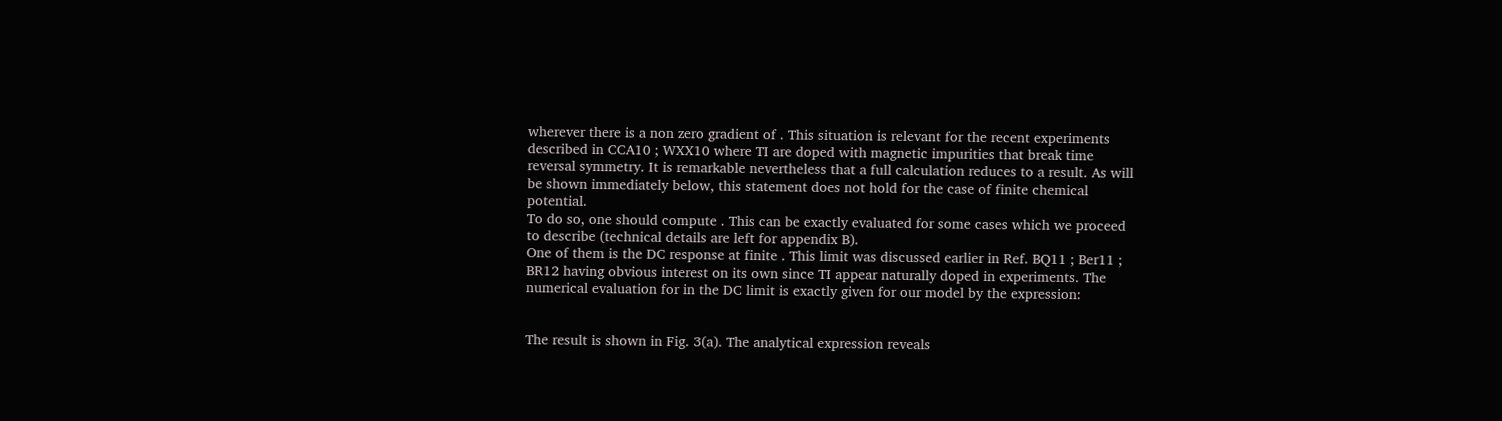wherever there is a non zero gradient of . This situation is relevant for the recent experiments described in CCA10 ; WXX10 where TI are doped with magnetic impurities that break time reversal symmetry. It is remarkable nevertheless that a full calculation reduces to a result. As will be shown immediately below, this statement does not hold for the case of finite chemical potential.
To do so, one should compute . This can be exactly evaluated for some cases which we proceed to describe (technical details are left for appendix B).
One of them is the DC response at finite . This limit was discussed earlier in Ref. BQ11 ; Ber11 ; BR12 having obvious interest on its own since TI appear naturally doped in experiments. The numerical evaluation for in the DC limit is exactly given for our model by the expression:


The result is shown in Fig. 3(a). The analytical expression reveals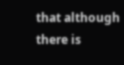that although there is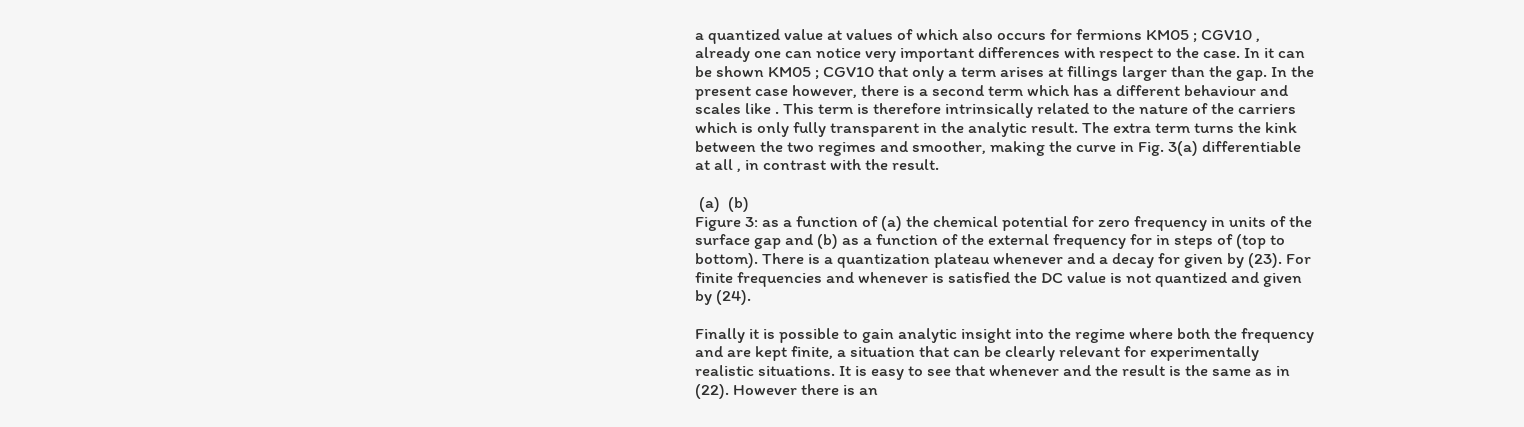a quantized value at values of which also occurs for fermions KM05 ; CGV10 , already one can notice very important differences with respect to the case. In it can be shown KM05 ; CGV10 that only a term arises at fillings larger than the gap. In the present case however, there is a second term which has a different behaviour and scales like . This term is therefore intrinsically related to the nature of the carriers which is only fully transparent in the analytic result. The extra term turns the kink between the two regimes and smoother, making the curve in Fig. 3(a) differentiable at all , in contrast with the result.

 (a)  (b)
Figure 3: as a function of (a) the chemical potential for zero frequency in units of the surface gap and (b) as a function of the external frequency for in steps of (top to bottom). There is a quantization plateau whenever and a decay for given by (23). For finite frequencies and whenever is satisfied the DC value is not quantized and given by (24).

Finally it is possible to gain analytic insight into the regime where both the frequency and are kept finite, a situation that can be clearly relevant for experimentally realistic situations. It is easy to see that whenever and the result is the same as in (22). However there is an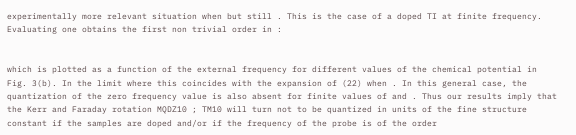experimentally more relevant situation when but still . This is the case of a doped TI at finite frequency. Evaluating one obtains the first non trivial order in :


which is plotted as a function of the external frequency for different values of the chemical potential in Fig. 3(b). In the limit where this coincides with the expansion of (22) when . In this general case, the quantization of the zero frequency value is also absent for finite values of and . Thus our results imply that the Kerr and Faraday rotation MQDZ10 ; TM10 will turn not to be quantized in units of the fine structure constant if the samples are doped and/or if the frequency of the probe is of the order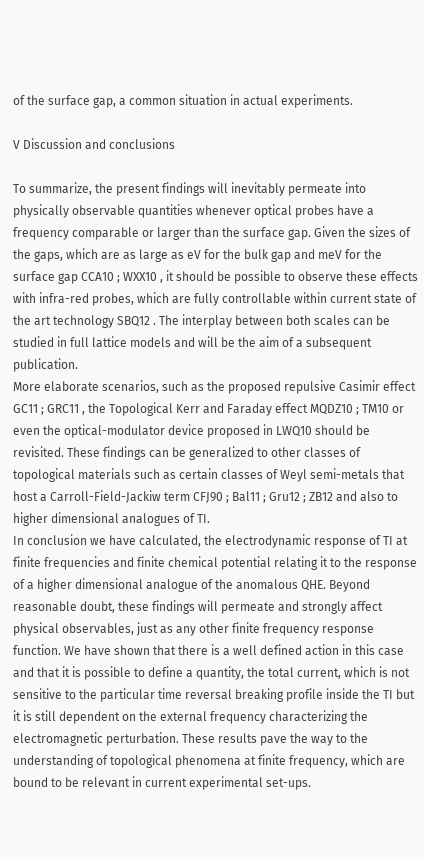of the surface gap, a common situation in actual experiments.

V Discussion and conclusions

To summarize, the present findings will inevitably permeate into physically observable quantities whenever optical probes have a frequency comparable or larger than the surface gap. Given the sizes of the gaps, which are as large as eV for the bulk gap and meV for the surface gap CCA10 ; WXX10 , it should be possible to observe these effects with infra-red probes, which are fully controllable within current state of the art technology SBQ12 . The interplay between both scales can be studied in full lattice models and will be the aim of a subsequent publication.
More elaborate scenarios, such as the proposed repulsive Casimir effect GC11 ; GRC11 , the Topological Kerr and Faraday effect MQDZ10 ; TM10 or even the optical-modulator device proposed in LWQ10 should be revisited. These findings can be generalized to other classes of topological materials such as certain classes of Weyl semi-metals that host a Carroll-Field-Jackiw term CFJ90 ; Bal11 ; Gru12 ; ZB12 and also to higher dimensional analogues of TI.
In conclusion we have calculated, the electrodynamic response of TI at finite frequencies and finite chemical potential relating it to the response of a higher dimensional analogue of the anomalous QHE. Beyond reasonable doubt, these findings will permeate and strongly affect physical observables, just as any other finite frequency response function. We have shown that there is a well defined action in this case and that it is possible to define a quantity, the total current, which is not sensitive to the particular time reversal breaking profile inside the TI but it is still dependent on the external frequency characterizing the electromagnetic perturbation. These results pave the way to the understanding of topological phenomena at finite frequency, which are bound to be relevant in current experimental set-ups.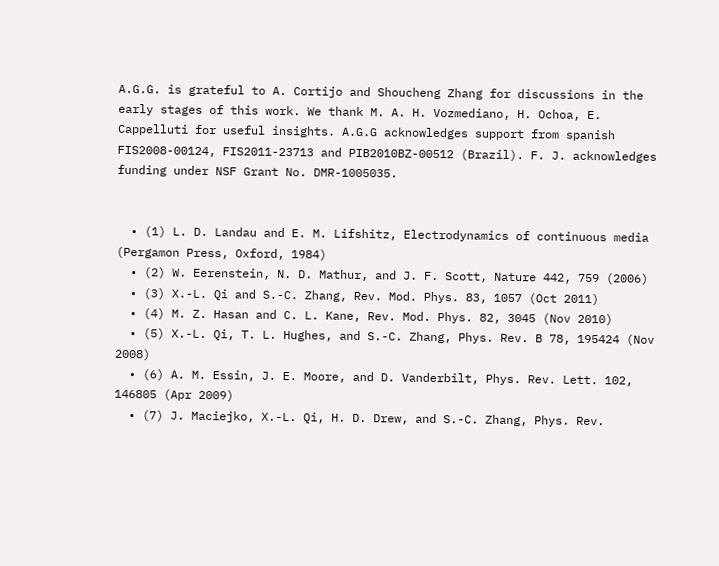A.G.G. is grateful to A. Cortijo and Shoucheng Zhang for discussions in the early stages of this work. We thank M. A. H. Vozmediano, H. Ochoa, E. Cappelluti for useful insights. A.G.G acknowledges support from spanish FIS2008-00124, FIS2011-23713 and PIB2010BZ-00512 (Brazil). F. J. acknowledges funding under NSF Grant No. DMR-1005035.


  • (1) L. D. Landau and E. M. Lifshitz, Electrodynamics of continuous media (Pergamon Press, Oxford, 1984)
  • (2) W. Eerenstein, N. D. Mathur, and J. F. Scott, Nature 442, 759 (2006)
  • (3) X.-L. Qi and S.-C. Zhang, Rev. Mod. Phys. 83, 1057 (Oct 2011)
  • (4) M. Z. Hasan and C. L. Kane, Rev. Mod. Phys. 82, 3045 (Nov 2010)
  • (5) X.-L. Qi, T. L. Hughes, and S.-C. Zhang, Phys. Rev. B 78, 195424 (Nov 2008)
  • (6) A. M. Essin, J. E. Moore, and D. Vanderbilt, Phys. Rev. Lett. 102, 146805 (Apr 2009)
  • (7) J. Maciejko, X.-L. Qi, H. D. Drew, and S.-C. Zhang, Phys. Rev.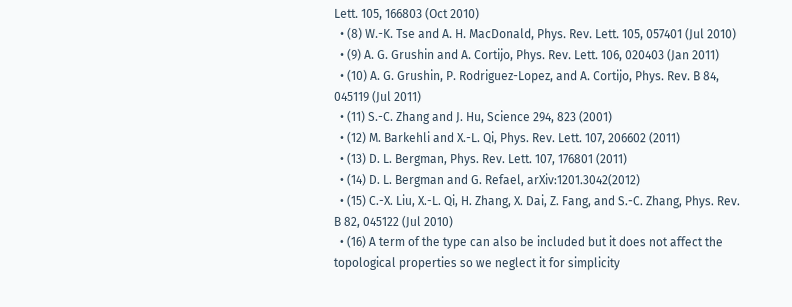Lett. 105, 166803 (Oct 2010)
  • (8) W.-K. Tse and A. H. MacDonald, Phys. Rev. Lett. 105, 057401 (Jul 2010)
  • (9) A. G. Grushin and A. Cortijo, Phys. Rev. Lett. 106, 020403 (Jan 2011)
  • (10) A. G. Grushin, P. Rodriguez-Lopez, and A. Cortijo, Phys. Rev. B 84, 045119 (Jul 2011)
  • (11) S.-C. Zhang and J. Hu, Science 294, 823 (2001)
  • (12) M. Barkehli and X.-L. Qi, Phys. Rev. Lett. 107, 206602 (2011)
  • (13) D. L. Bergman, Phys. Rev. Lett. 107, 176801 (2011)
  • (14) D. L. Bergman and G. Refael, arXiv:1201.3042(2012)
  • (15) C.-X. Liu, X.-L. Qi, H. Zhang, X. Dai, Z. Fang, and S.-C. Zhang, Phys. Rev. B 82, 045122 (Jul 2010)
  • (16) A term of the type can also be included but it does not affect the topological properties so we neglect it for simplicity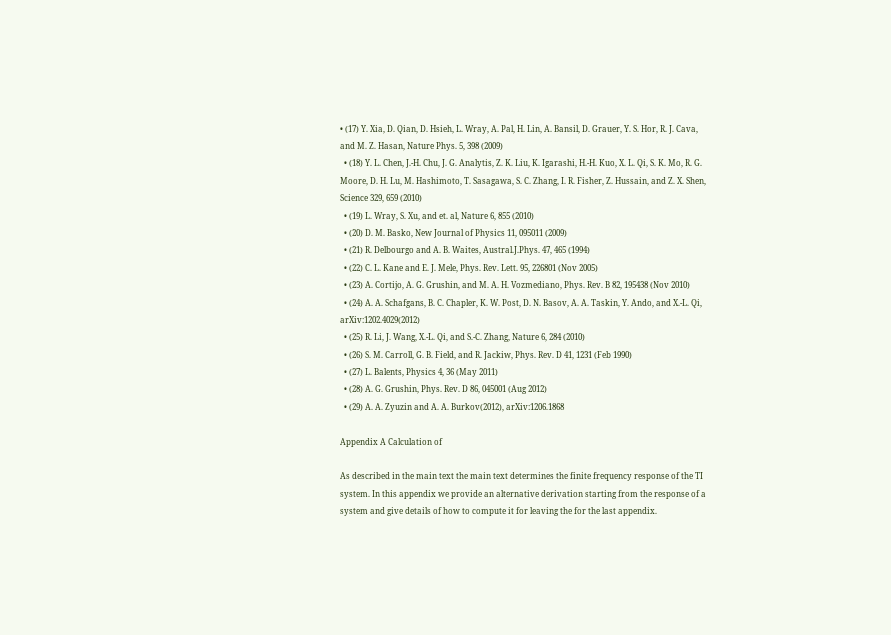• (17) Y. Xia, D. Qian, D. Hsieh, L. Wray, A. Pal, H. Lin, A. Bansil, D. Grauer, Y. S. Hor, R. J. Cava, and M. Z. Hasan, Nature Phys. 5, 398 (2009)
  • (18) Y. L. Chen, J.-H. Chu, J. G. Analytis, Z. K. Liu, K. Igarashi, H.-H. Kuo, X. L. Qi, S. K. Mo, R. G. Moore, D. H. Lu, M. Hashimoto, T. Sasagawa, S. C. Zhang, I. R. Fisher, Z. Hussain, and Z. X. Shen, Science 329, 659 (2010)
  • (19) L. Wray, S. Xu, and et. al, Nature 6, 855 (2010)
  • (20) D. M. Basko, New Journal of Physics 11, 095011 (2009)
  • (21) R. Delbourgo and A. B. Waites, Austral.J.Phys. 47, 465 (1994)
  • (22) C. L. Kane and E. J. Mele, Phys. Rev. Lett. 95, 226801 (Nov 2005)
  • (23) A. Cortijo, A. G. Grushin, and M. A. H. Vozmediano, Phys. Rev. B 82, 195438 (Nov 2010)
  • (24) A. A. Schafgans, B. C. Chapler, K. W. Post, D. N. Basov, A. A. Taskin, Y. Ando, and X.-L. Qi, arXiv:1202.4029(2012)
  • (25) R. Li, J. Wang, X.-L. Qi, and S.-C. Zhang, Nature 6, 284 (2010)
  • (26) S. M. Carroll, G. B. Field, and R. Jackiw, Phys. Rev. D 41, 1231 (Feb 1990)
  • (27) L. Balents, Physics 4, 36 (May 2011)
  • (28) A. G. Grushin, Phys. Rev. D 86, 045001 (Aug 2012)
  • (29) A. A. Zyuzin and A. A. Burkov(2012), arXiv:1206.1868

Appendix A Calculation of

As described in the main text the main text determines the finite frequency response of the TI system. In this appendix we provide an alternative derivation starting from the response of a system and give details of how to compute it for leaving the for the last appendix.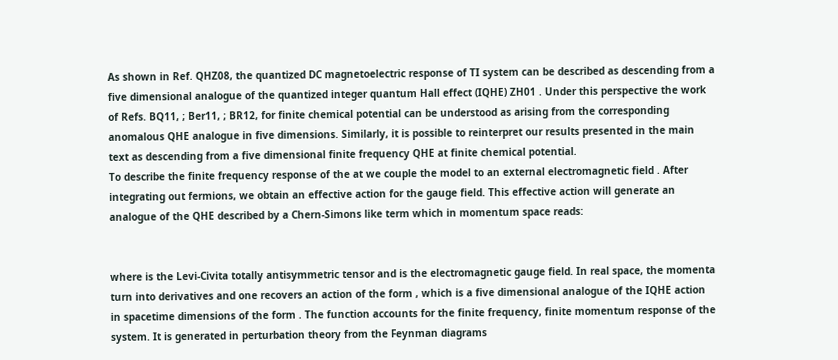As shown in Ref. QHZ08, the quantized DC magnetoelectric response of TI system can be described as descending from a five dimensional analogue of the quantized integer quantum Hall effect (IQHE) ZH01 . Under this perspective the work of Refs. BQ11, ; Ber11, ; BR12, for finite chemical potential can be understood as arising from the corresponding anomalous QHE analogue in five dimensions. Similarly, it is possible to reinterpret our results presented in the main text as descending from a five dimensional finite frequency QHE at finite chemical potential.
To describe the finite frequency response of the at we couple the model to an external electromagnetic field . After integrating out fermions, we obtain an effective action for the gauge field. This effective action will generate an analogue of the QHE described by a Chern-Simons like term which in momentum space reads:


where is the Levi-Civita totally antisymmetric tensor and is the electromagnetic gauge field. In real space, the momenta turn into derivatives and one recovers an action of the form , which is a five dimensional analogue of the IQHE action in spacetime dimensions of the form . The function accounts for the finite frequency, finite momentum response of the system. It is generated in perturbation theory from the Feynman diagrams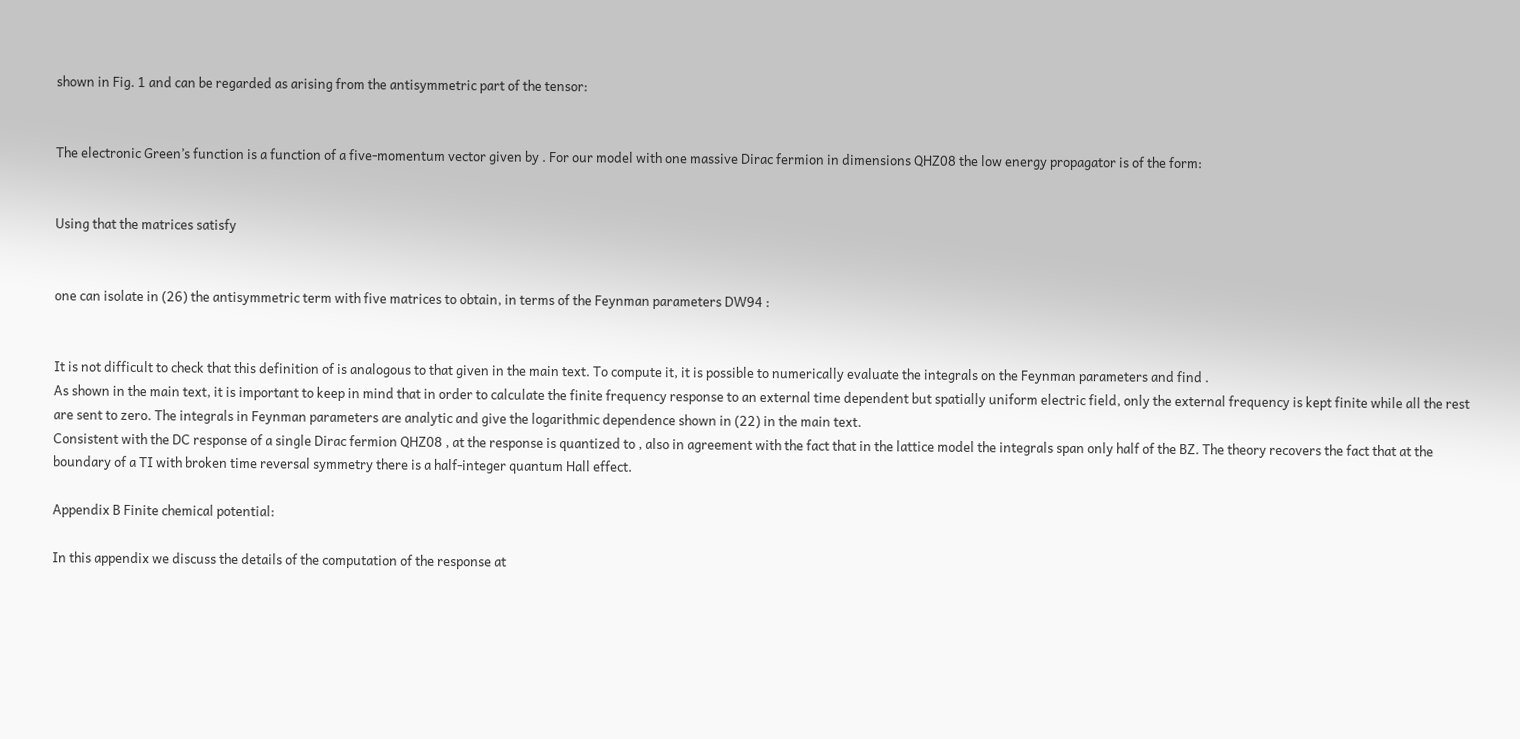shown in Fig. 1 and can be regarded as arising from the antisymmetric part of the tensor:


The electronic Green’s function is a function of a five-momentum vector given by . For our model with one massive Dirac fermion in dimensions QHZ08 the low energy propagator is of the form:


Using that the matrices satisfy


one can isolate in (26) the antisymmetric term with five matrices to obtain, in terms of the Feynman parameters DW94 :


It is not difficult to check that this definition of is analogous to that given in the main text. To compute it, it is possible to numerically evaluate the integrals on the Feynman parameters and find .
As shown in the main text, it is important to keep in mind that in order to calculate the finite frequency response to an external time dependent but spatially uniform electric field, only the external frequency is kept finite while all the rest are sent to zero. The integrals in Feynman parameters are analytic and give the logarithmic dependence shown in (22) in the main text.
Consistent with the DC response of a single Dirac fermion QHZ08 , at the response is quantized to , also in agreement with the fact that in the lattice model the integrals span only half of the BZ. The theory recovers the fact that at the boundary of a TI with broken time reversal symmetry there is a half-integer quantum Hall effect.

Appendix B Finite chemical potential:

In this appendix we discuss the details of the computation of the response at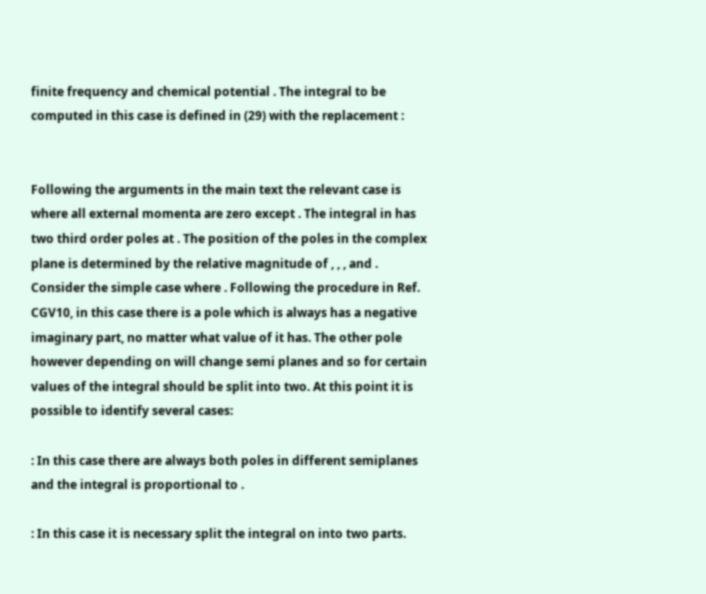finite frequency and chemical potential . The integral to be computed in this case is defined in (29) with the replacement :


Following the arguments in the main text the relevant case is where all external momenta are zero except . The integral in has two third order poles at . The position of the poles in the complex plane is determined by the relative magnitude of , , , and .
Consider the simple case where . Following the procedure in Ref. CGV10, in this case there is a pole which is always has a negative imaginary part, no matter what value of it has. The other pole however depending on will change semi planes and so for certain values of the integral should be split into two. At this point it is possible to identify several cases:

: In this case there are always both poles in different semiplanes and the integral is proportional to .

: In this case it is necessary split the integral on into two parts.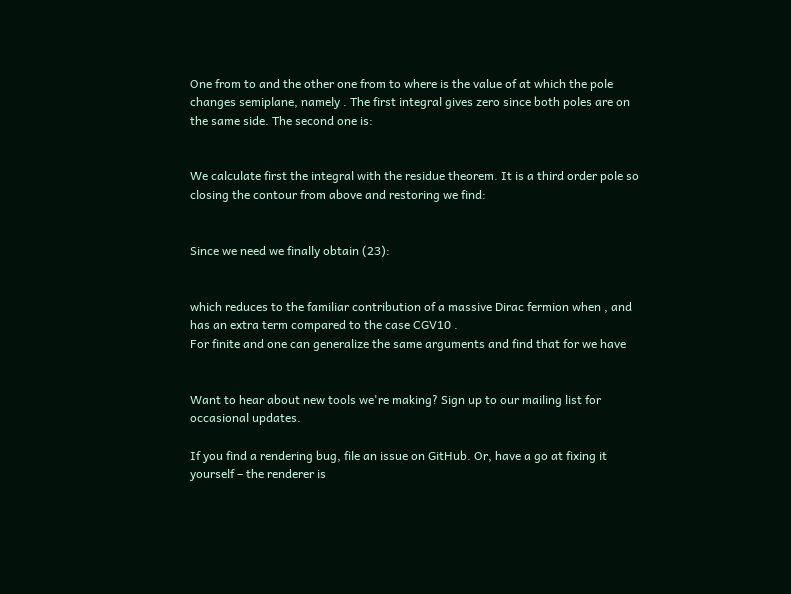One from to and the other one from to where is the value of at which the pole changes semiplane, namely . The first integral gives zero since both poles are on the same side. The second one is:


We calculate first the integral with the residue theorem. It is a third order pole so closing the contour from above and restoring we find:


Since we need we finally obtain (23):


which reduces to the familiar contribution of a massive Dirac fermion when , and has an extra term compared to the case CGV10 .
For finite and one can generalize the same arguments and find that for we have


Want to hear about new tools we're making? Sign up to our mailing list for occasional updates.

If you find a rendering bug, file an issue on GitHub. Or, have a go at fixing it yourself – the renderer is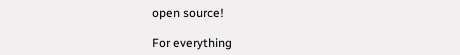open source!

For everything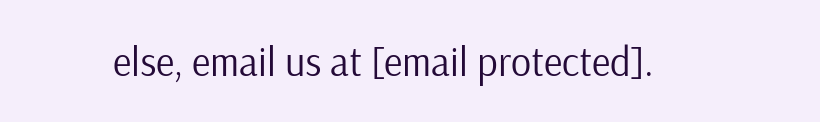else, email us at [email protected].